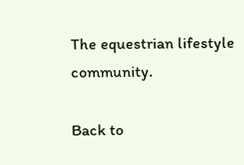The equestrian lifestyle community.

Back to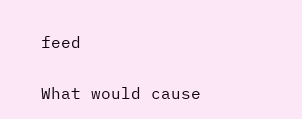feed

What would cause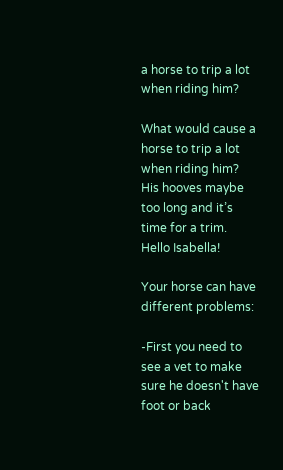a horse to trip a lot when riding him?

What would cause a horse to trip a lot when riding him?
His hooves maybe too long and it’s time for a trim.
Hello Isabella!

Your horse can have different problems:

-First you need to see a vet to make sure he doesn't have foot or back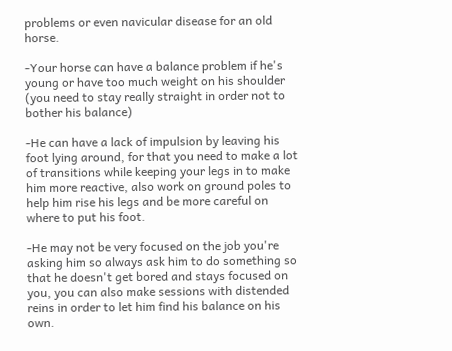problems or even navicular disease for an old horse.

-Your horse can have a balance problem if he's young or have too much weight on his shoulder (you need to stay really straight in order not to bother his balance)

-He can have a lack of impulsion by leaving his foot lying around, for that you need to make a lot of transitions while keeping your legs in to make him more reactive, also work on ground poles to help him rise his legs and be more careful on where to put his foot.

-He may not be very focused on the job you're asking him so always ask him to do something so that he doesn't get bored and stays focused on you, you can also make sessions with distended reins in order to let him find his balance on his own.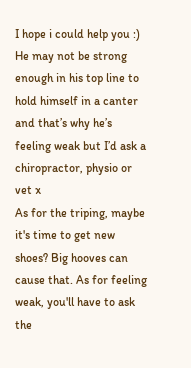I hope i could help you :)
He may not be strong enough in his top line to hold himself in a canter and that’s why he’s feeling weak but I’d ask a chiropractor, physio or vet x
As for the triping, maybe it's time to get new shoes? Big hooves can cause that. As for feeling weak, you'll have to ask the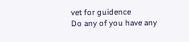vet for guidence
Do any of you have any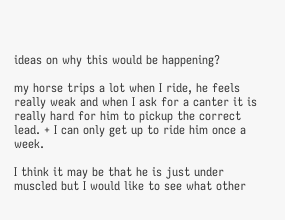ideas on why this would be happening?

my horse trips a lot when I ride, he feels really weak and when I ask for a canter it is really hard for him to pickup the correct lead. + I can only get up to ride him once a week.

I think it may be that he is just under muscled but I would like to see what other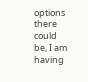options there could be, I am having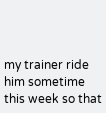my trainer ride him sometime this week so that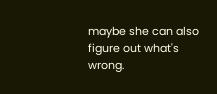maybe she can also figure out what's wrong.